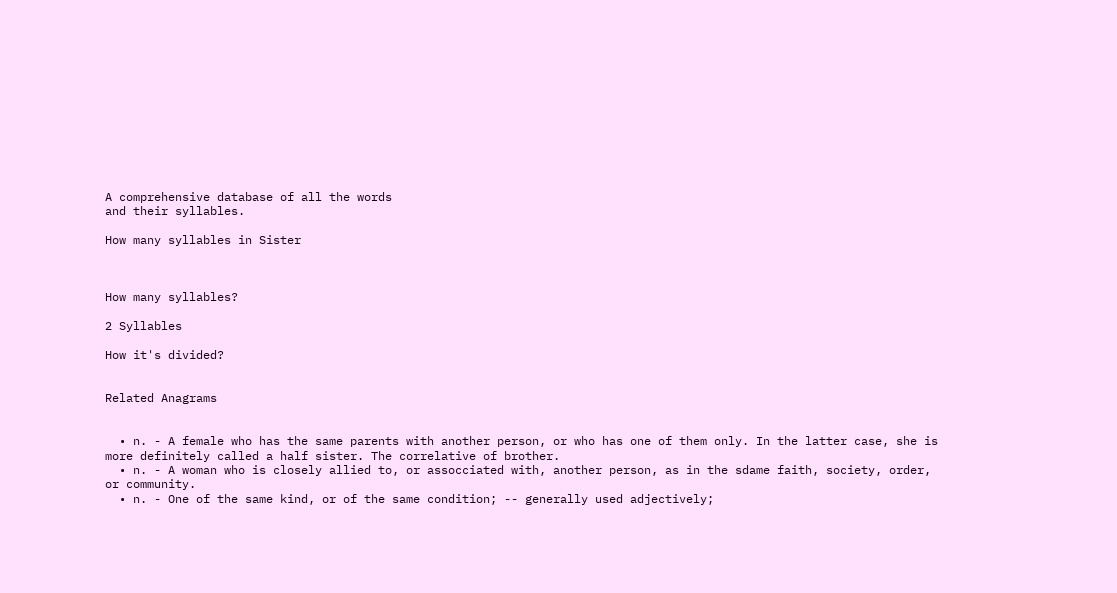A comprehensive database of all the words
and their syllables.

How many syllables in Sister



How many syllables?

2 Syllables

How it's divided?


Related Anagrams


  • n. - A female who has the same parents with another person, or who has one of them only. In the latter case, she is more definitely called a half sister. The correlative of brother.
  • n. - A woman who is closely allied to, or assocciated with, another person, as in the sdame faith, society, order, or community.
  • n. - One of the same kind, or of the same condition; -- generally used adjectively;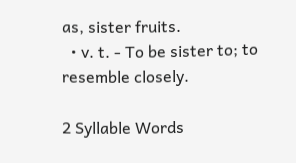as, sister fruits.
  • v. t. - To be sister to; to resemble closely.

2 Syllable Words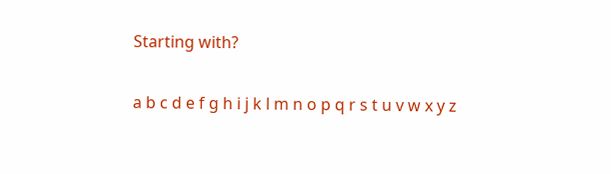Starting with?

a b c d e f g h i j k l m n o p q r s t u v w x y z